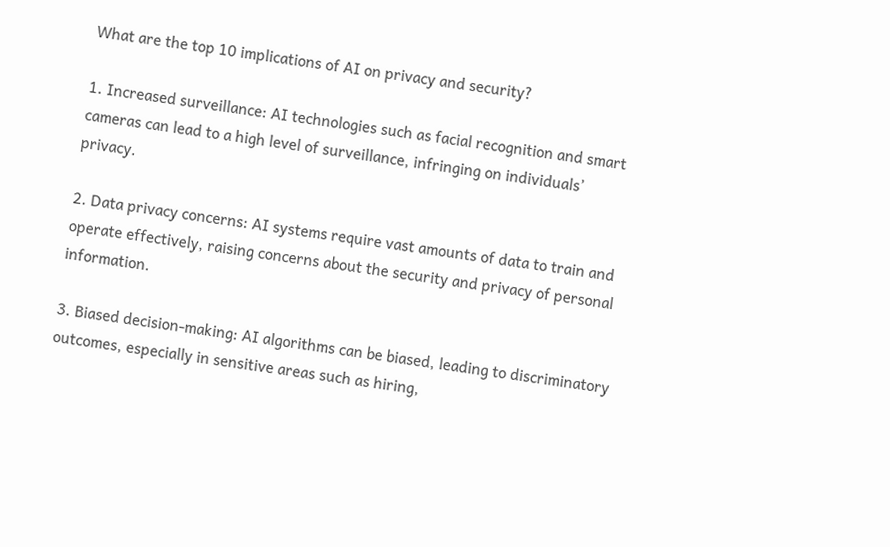What are the top 10 implications of AI on privacy and security?

1. Increased surveillance: AI technologies such as facial recognition and smart cameras can lead to a high level of surveillance, infringing on individuals’ privacy.

2. Data privacy concerns: AI systems require vast amounts of data to train and operate effectively, raising concerns about the security and privacy of personal information.

3. Biased decision-making: AI algorithms can be biased, leading to discriminatory outcomes, especially in sensitive areas such as hiring,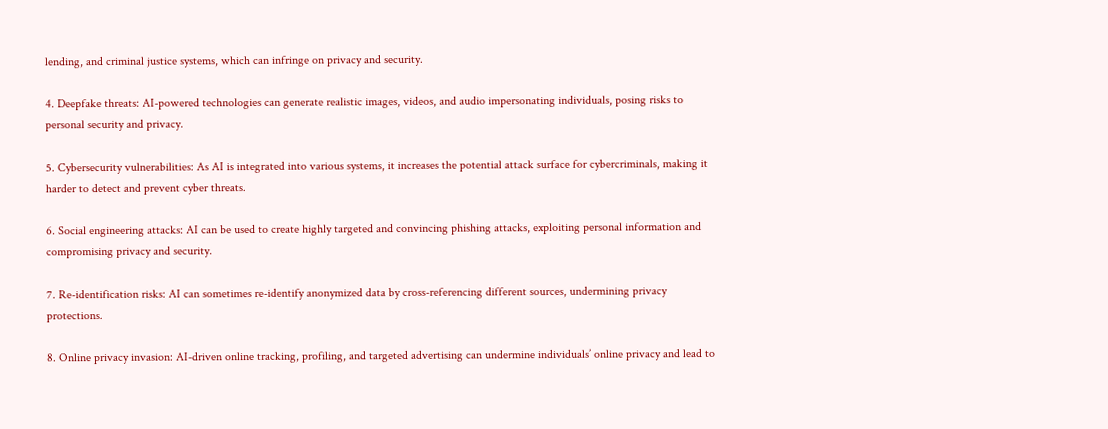lending, and criminal justice systems, which can infringe on privacy and security.

4. Deepfake threats: AI-powered technologies can generate realistic images, videos, and audio impersonating individuals, posing risks to personal security and privacy.

5. Cybersecurity vulnerabilities: As AI is integrated into various systems, it increases the potential attack surface for cybercriminals, making it harder to detect and prevent cyber threats.

6. Social engineering attacks: AI can be used to create highly targeted and convincing phishing attacks, exploiting personal information and compromising privacy and security.

7. Re-identification risks: AI can sometimes re-identify anonymized data by cross-referencing different sources, undermining privacy protections.

8. Online privacy invasion: AI-driven online tracking, profiling, and targeted advertising can undermine individuals’ online privacy and lead to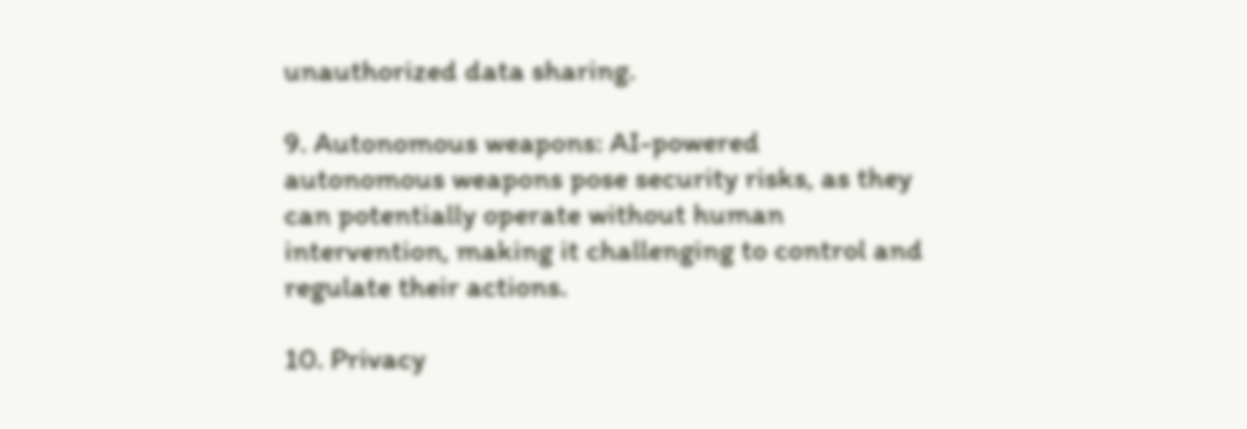unauthorized data sharing.

9. Autonomous weapons: AI-powered autonomous weapons pose security risks, as they can potentially operate without human intervention, making it challenging to control and regulate their actions.

10. Privacy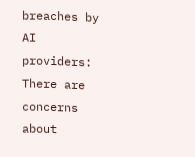breaches by AI providers: There are concerns about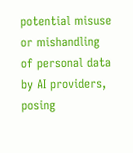potential misuse or mishandling of personal data by AI providers, posing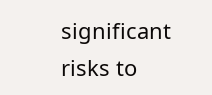significant risks to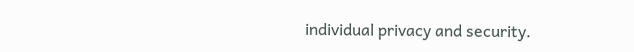individual privacy and security.